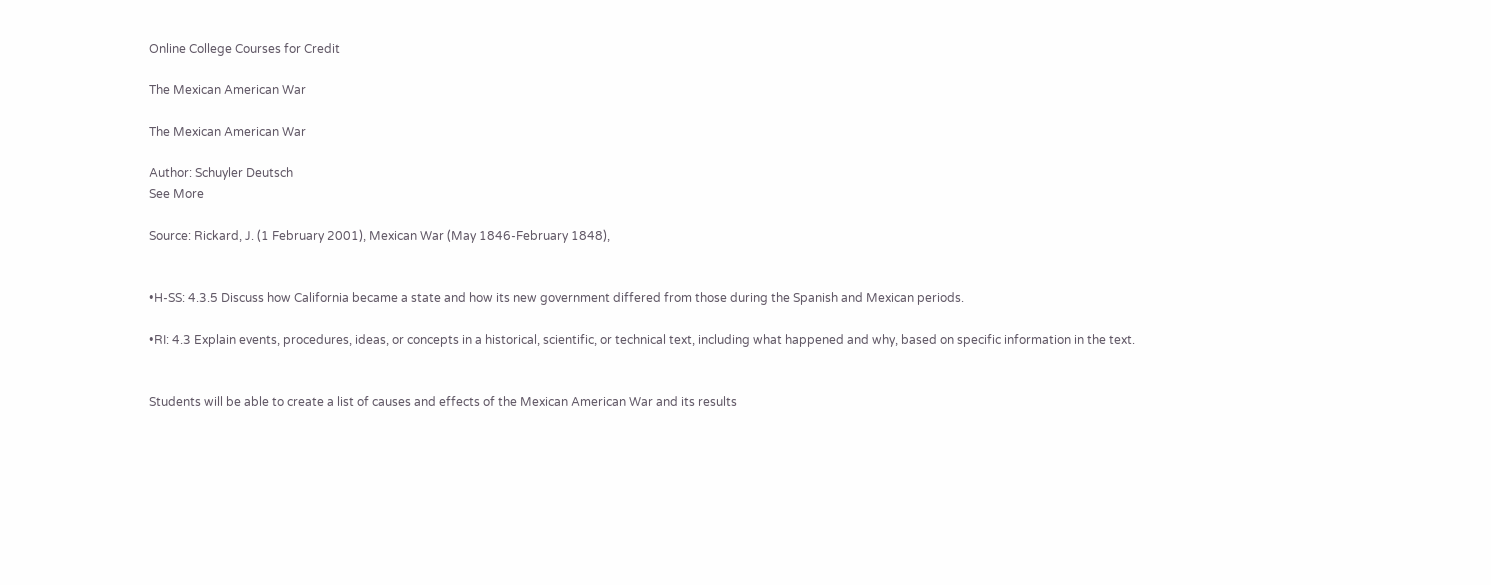Online College Courses for Credit

The Mexican American War

The Mexican American War

Author: Schuyler Deutsch
See More

Source: Rickard, J. (1 February 2001), Mexican War (May 1846-February 1848),


•H-SS: 4.3.5 Discuss how California became a state and how its new government differed from those during the Spanish and Mexican periods.

•RI: 4.3 Explain events, procedures, ideas, or concepts in a historical, scientific, or technical text, including what happened and why, based on specific information in the text.


Students will be able to create a list of causes and effects of the Mexican American War and its results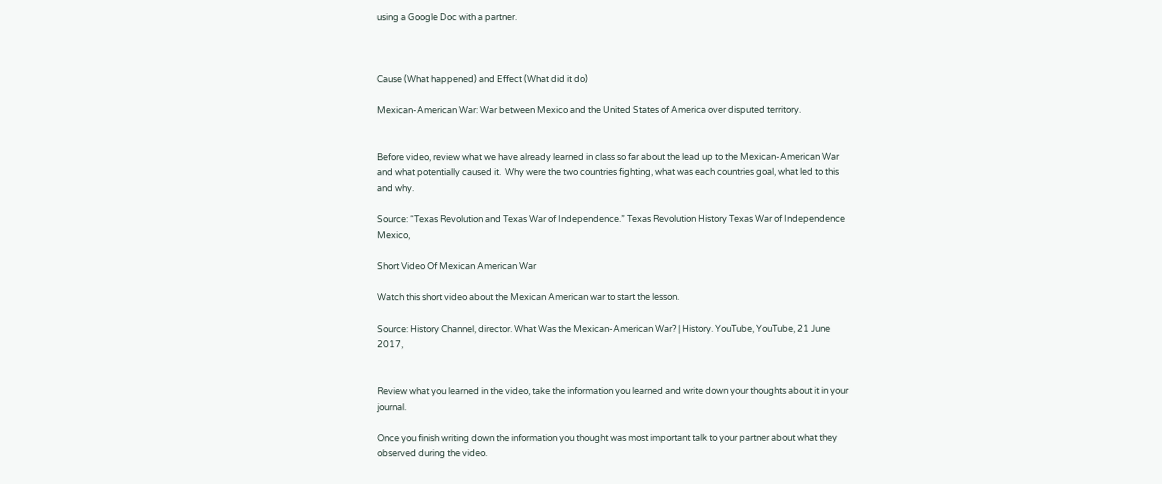using a Google Doc with a partner.



Cause (What happened) and Effect (What did it do)

Mexican-American War: War between Mexico and the United States of America over disputed territory.


Before video, review what we have already learned in class so far about the lead up to the Mexican-American War and what potentially caused it.  Why were the two countries fighting, what was each countries goal, what led to this and why.

Source: “Texas Revolution and Texas War of Independence.” Texas Revolution History Texas War of Independence Mexico,

Short Video Of Mexican American War

Watch this short video about the Mexican American war to start the lesson.

Source: History Channel, director. What Was the Mexican-American War? | History. YouTube, YouTube, 21 June 2017,


Review what you learned in the video, take the information you learned and write down your thoughts about it in your journal.

Once you finish writing down the information you thought was most important talk to your partner about what they observed during the video.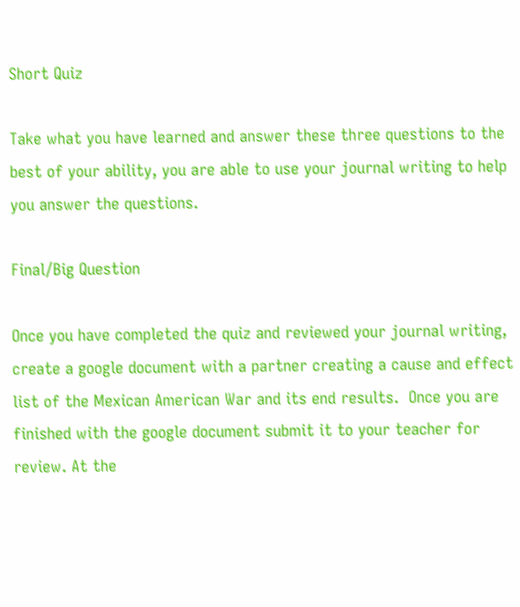Short Quiz

Take what you have learned and answer these three questions to the best of your ability, you are able to use your journal writing to help you answer the questions.

Final/Big Question

Once you have completed the quiz and reviewed your journal writing, create a google document with a partner creating a cause and effect list of the Mexican American War and its end results.  Once you are finished with the google document submit it to your teacher for review. At the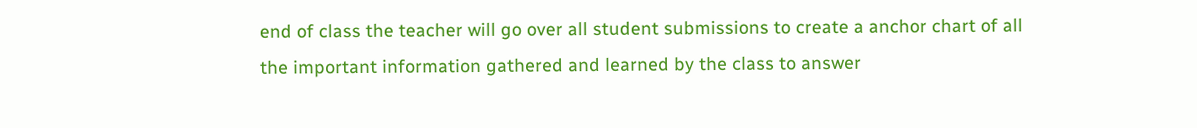end of class the teacher will go over all student submissions to create a anchor chart of all the important information gathered and learned by the class to answer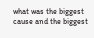what was the biggest cause and the biggest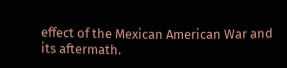effect of the Mexican American War and its aftermath.